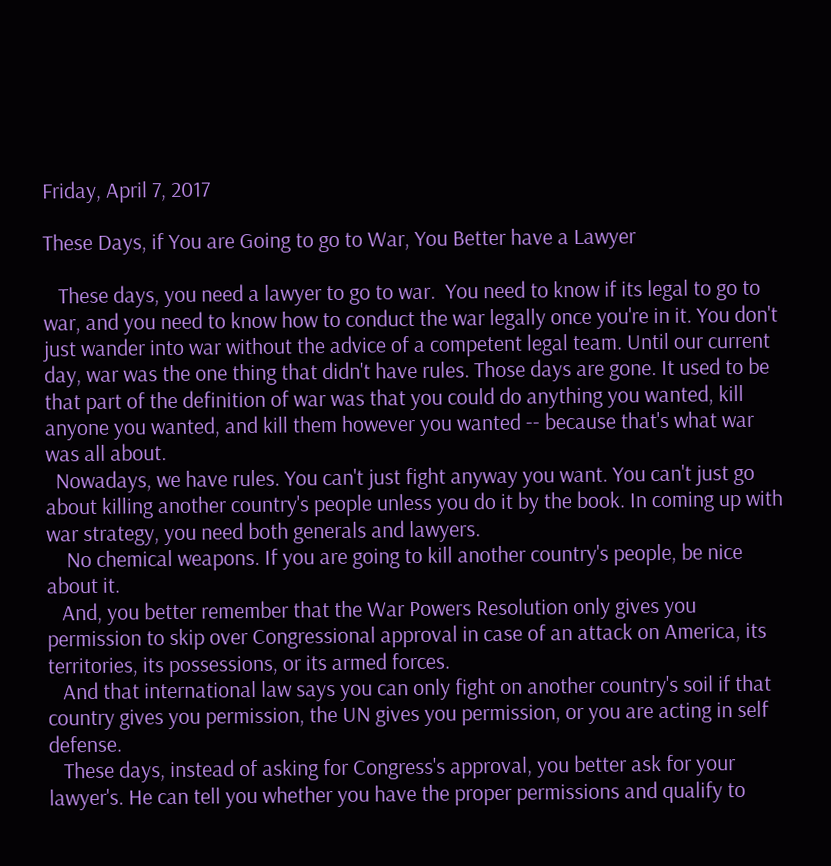Friday, April 7, 2017

These Days, if You are Going to go to War, You Better have a Lawyer

   These days, you need a lawyer to go to war.  You need to know if its legal to go to war, and you need to know how to conduct the war legally once you're in it. You don't just wander into war without the advice of a competent legal team. Until our current day, war was the one thing that didn't have rules. Those days are gone. It used to be that part of the definition of war was that you could do anything you wanted, kill anyone you wanted, and kill them however you wanted -- because that's what war was all about.
  Nowadays, we have rules. You can't just fight anyway you want. You can't just go about killing another country's people unless you do it by the book. In coming up with war strategy, you need both generals and lawyers.
    No chemical weapons. If you are going to kill another country's people, be nice about it.
   And, you better remember that the War Powers Resolution only gives you permission to skip over Congressional approval in case of an attack on America, its territories, its possessions, or its armed forces.
   And that international law says you can only fight on another country's soil if that country gives you permission, the UN gives you permission, or you are acting in self defense.
   These days, instead of asking for Congress's approval, you better ask for your lawyer's. He can tell you whether you have the proper permissions and qualify to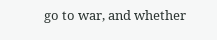go to war, and whether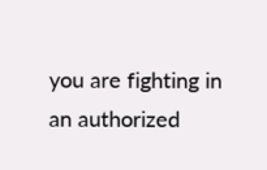you are fighting in an authorized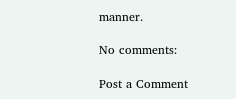manner.

No comments:

Post a Comment